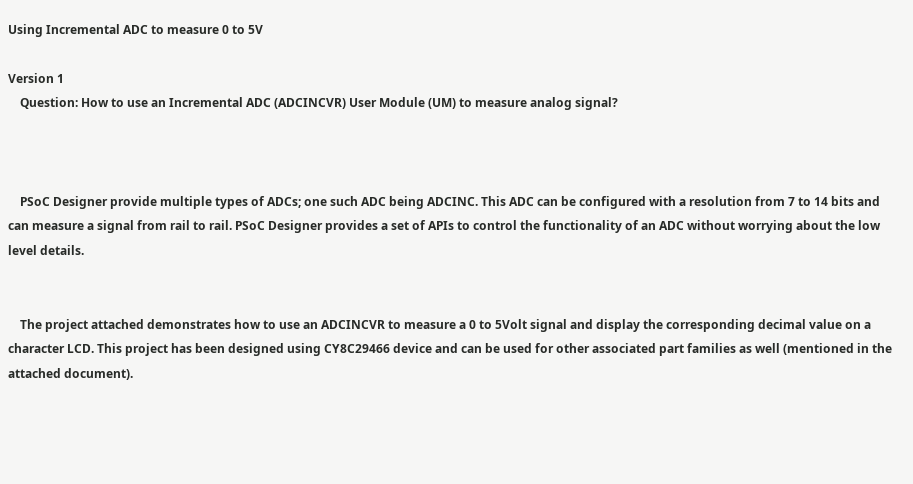Using Incremental ADC to measure 0 to 5V

Version 1
    Question: How to use an Incremental ADC (ADCINCVR) User Module (UM) to measure analog signal?



    PSoC Designer provide multiple types of ADCs; one such ADC being ADCINC. This ADC can be configured with a resolution from 7 to 14 bits and can measure a signal from rail to rail. PSoC Designer provides a set of APIs to control the functionality of an ADC without worrying about the low level details.


    The project attached demonstrates how to use an ADCINCVR to measure a 0 to 5Volt signal and display the corresponding decimal value on a character LCD. This project has been designed using CY8C29466 device and can be used for other associated part families as well (mentioned in the attached document).